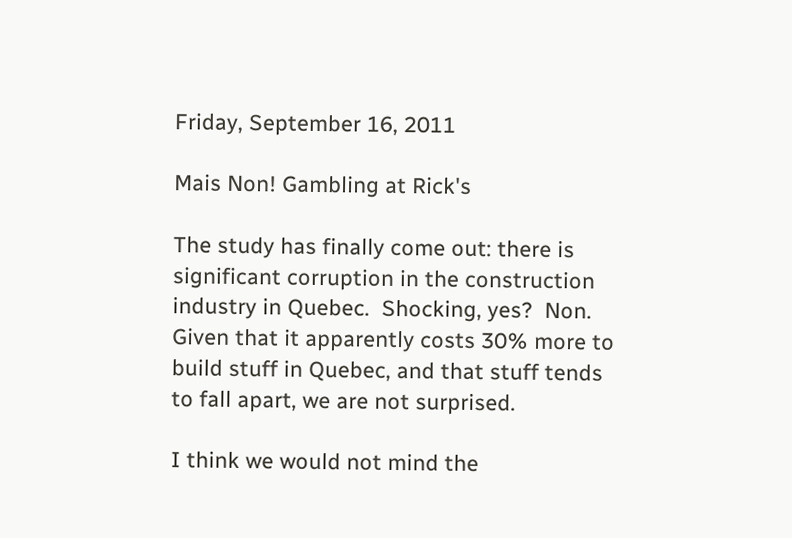Friday, September 16, 2011

Mais Non! Gambling at Rick's

The study has finally come out: there is significant corruption in the construction industry in Quebec.  Shocking, yes?  Non.  Given that it apparently costs 30% more to build stuff in Quebec, and that stuff tends to fall apart, we are not surprised.

I think we would not mind the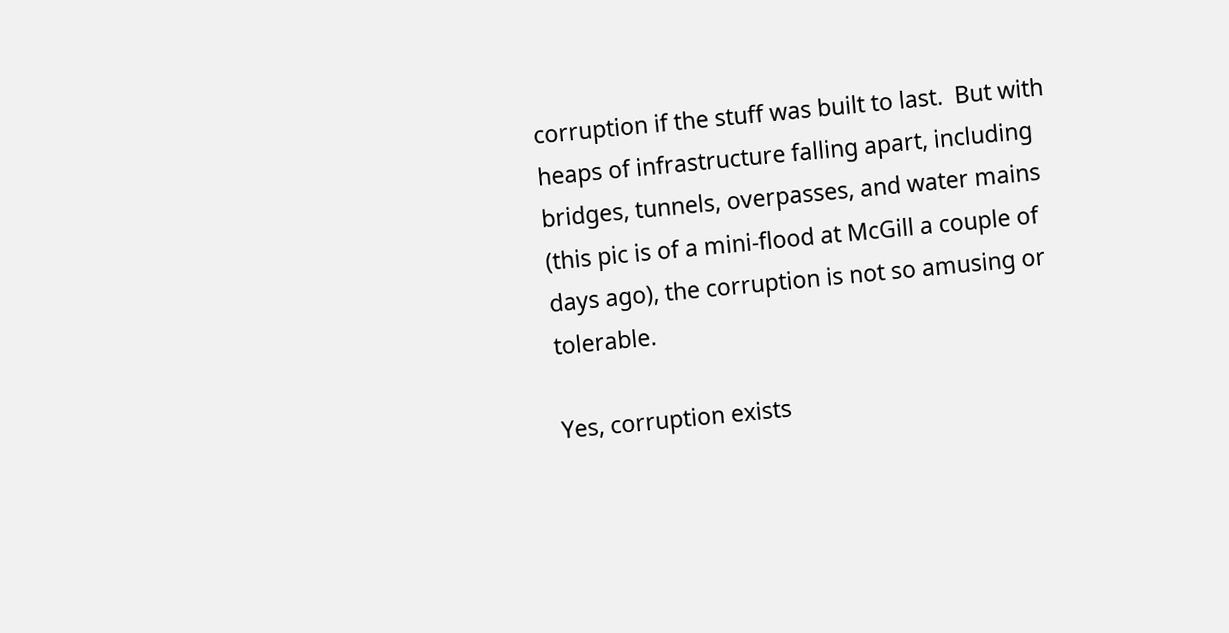corruption if the stuff was built to last.  But with heaps of infrastructure falling apart, including bridges, tunnels, overpasses, and water mains (this pic is of a mini-flood at McGill a couple of days ago), the corruption is not so amusing or tolerable.

Yes, corruption exists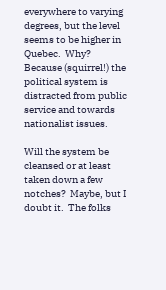everywhere to varying degrees, but the level seems to be higher in Quebec.  Why?  Because (squirrel!) the political system is distracted from public service and towards nationalist issues.

Will the system be cleansed or at least taken down a few notches?  Maybe, but I doubt it.  The folks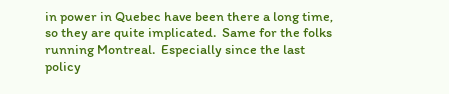in power in Quebec have been there a long time, so they are quite implicated.  Same for the folks running Montreal.  Especially since the last policy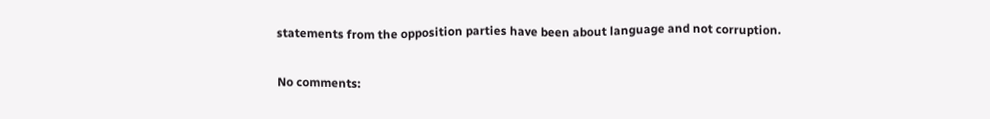statements from the opposition parties have been about language and not corruption.

No comments: